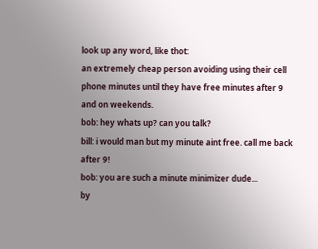look up any word, like thot:
an extremely cheap person avoiding using their cell phone minutes until they have free minutes after 9 and on weekends.
bob: hey whats up? can you talk?
bill: i would man but my minute aint free. call me back after 9!
bob: you are such a minute minimizer dude...
by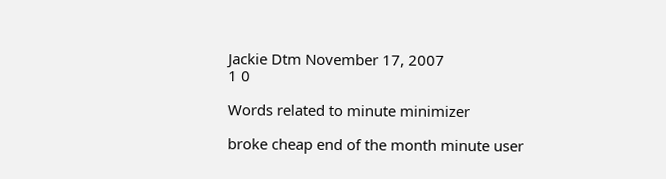Jackie Dtm November 17, 2007
1 0

Words related to minute minimizer

broke cheap end of the month minute user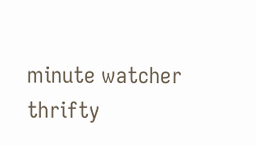minute watcher thrifty